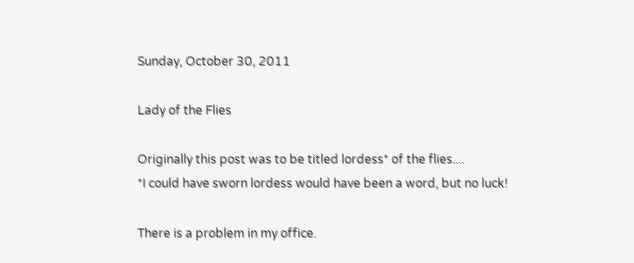Sunday, October 30, 2011

Lady of the Flies

Originally this post was to be titled lordess* of the flies....
*I could have sworn lordess would have been a word, but no luck!

There is a problem in my office.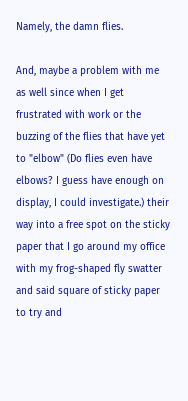Namely, the damn flies.

And, maybe a problem with me as well since when I get frustrated with work or the buzzing of the flies that have yet to "elbow" (Do flies even have elbows? I guess have enough on display, I could investigate.) their way into a free spot on the sticky paper that I go around my office with my frog-shaped fly swatter and said square of sticky paper to try and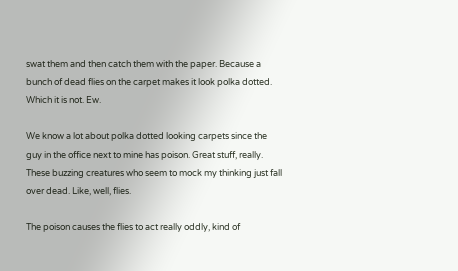swat them and then catch them with the paper. Because a bunch of dead flies on the carpet makes it look polka dotted. Which it is not. Ew.

We know a lot about polka dotted looking carpets since the guy in the office next to mine has poison. Great stuff, really. These buzzing creatures who seem to mock my thinking just fall over dead. Like, well, flies.

The poison causes the flies to act really oddly, kind of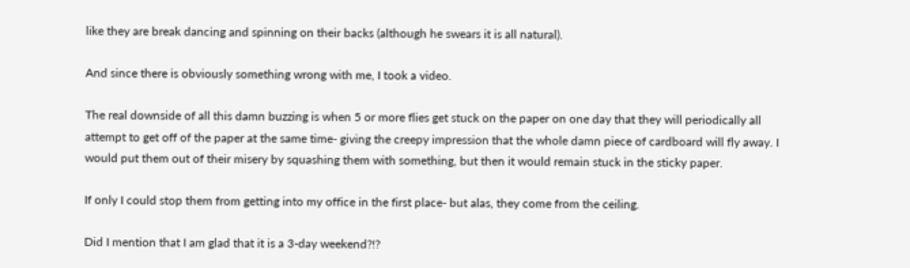like they are break dancing and spinning on their backs (although he swears it is all natural).

And since there is obviously something wrong with me, I took a video.

The real downside of all this damn buzzing is when 5 or more flies get stuck on the paper on one day that they will periodically all attempt to get off of the paper at the same time- giving the creepy impression that the whole damn piece of cardboard will fly away. I would put them out of their misery by squashing them with something, but then it would remain stuck in the sticky paper.

If only I could stop them from getting into my office in the first place- but alas, they come from the ceiling.

Did I mention that I am glad that it is a 3-day weekend?!?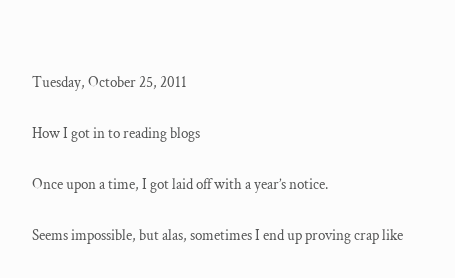Tuesday, October 25, 2011

How I got in to reading blogs

Once upon a time, I got laid off with a year’s notice.

Seems impossible, but alas, sometimes I end up proving crap like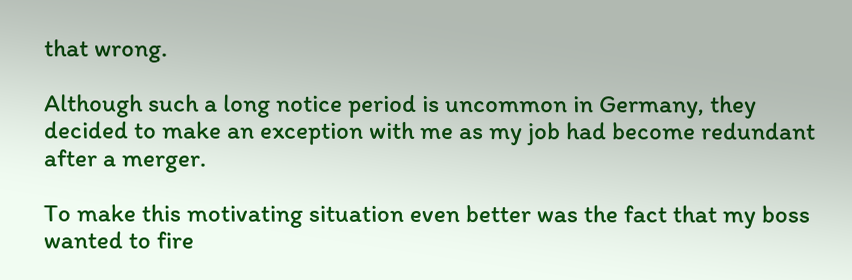that wrong.

Although such a long notice period is uncommon in Germany, they decided to make an exception with me as my job had become redundant after a merger.

To make this motivating situation even better was the fact that my boss wanted to fire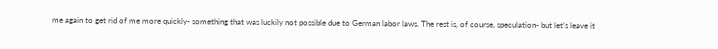me again to get rid of me more quickly- something that was luckily not possible due to German labor laws. The rest is, of course, speculation- but let’s leave it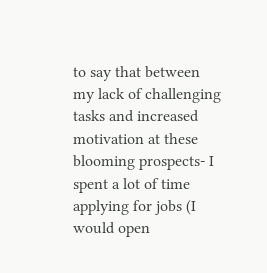to say that between my lack of challenging tasks and increased motivation at these blooming prospects- I spent a lot of time applying for jobs (I would open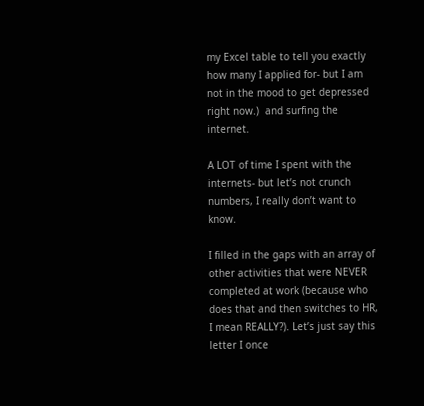my Excel table to tell you exactly how many I applied for- but I am not in the mood to get depressed right now.)  and surfing the internet.

A LOT of time I spent with the internets- but let’s not crunch numbers, I really don’t want to know.

I filled in the gaps with an array of other activities that were NEVER completed at work (because who does that and then switches to HR, I mean REALLY?). Let’s just say this letter I once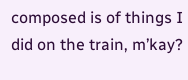composed is of things I did on the train, m’kay?